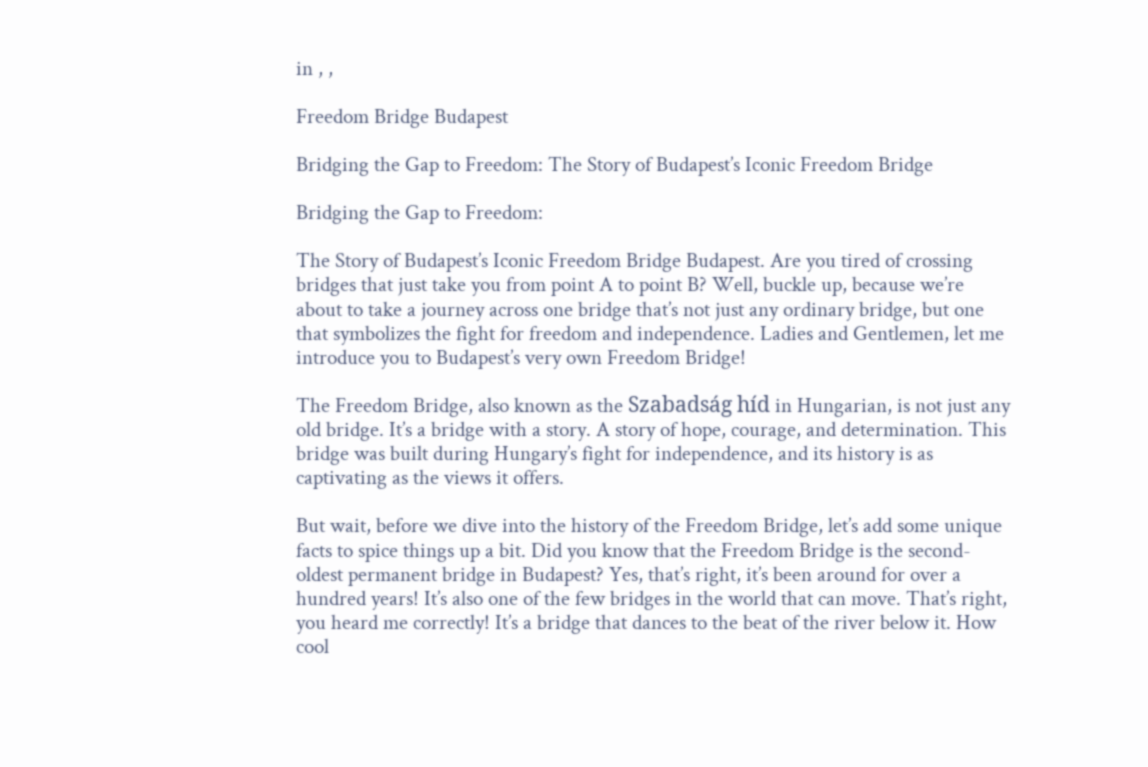in , ,

Freedom Bridge Budapest

Bridging the Gap to Freedom: The Story of Budapest’s Iconic Freedom Bridge

Bridging the Gap to Freedom:

The Story of Budapest’s Iconic Freedom Bridge Budapest. Are you tired of crossing bridges that just take you from point A to point B? Well, buckle up, because we’re about to take a journey across one bridge that’s not just any ordinary bridge, but one that symbolizes the fight for freedom and independence. Ladies and Gentlemen, let me introduce you to Budapest’s very own Freedom Bridge!

The Freedom Bridge, also known as the Szabadság híd in Hungarian, is not just any old bridge. It’s a bridge with a story. A story of hope, courage, and determination. This bridge was built during Hungary’s fight for independence, and its history is as captivating as the views it offers.

But wait, before we dive into the history of the Freedom Bridge, let’s add some unique facts to spice things up a bit. Did you know that the Freedom Bridge is the second-oldest permanent bridge in Budapest? Yes, that’s right, it’s been around for over a hundred years! It’s also one of the few bridges in the world that can move. That’s right, you heard me correctly! It’s a bridge that dances to the beat of the river below it. How cool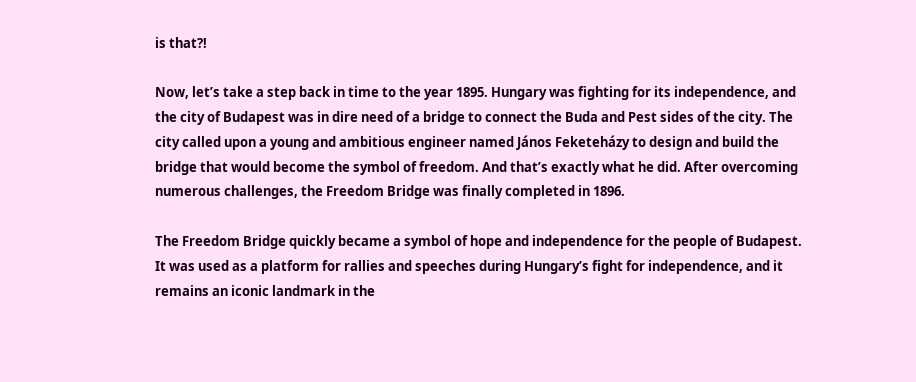is that?!

Now, let’s take a step back in time to the year 1895. Hungary was fighting for its independence, and the city of Budapest was in dire need of a bridge to connect the Buda and Pest sides of the city. The city called upon a young and ambitious engineer named János Feketeházy to design and build the bridge that would become the symbol of freedom. And that’s exactly what he did. After overcoming numerous challenges, the Freedom Bridge was finally completed in 1896.

The Freedom Bridge quickly became a symbol of hope and independence for the people of Budapest. It was used as a platform for rallies and speeches during Hungary’s fight for independence, and it remains an iconic landmark in the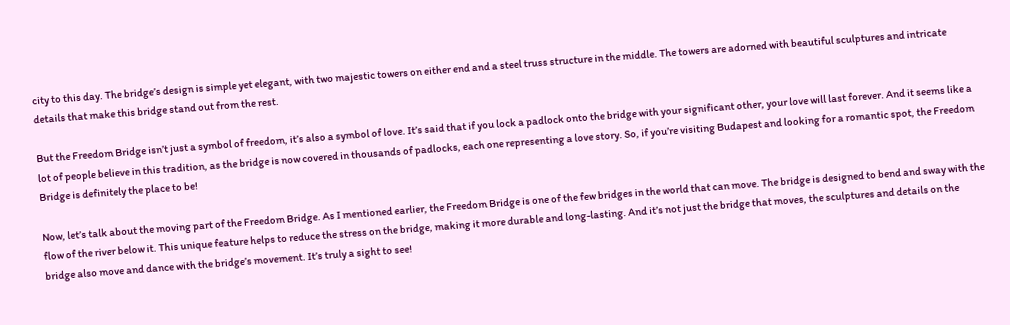city to this day. The bridge’s design is simple yet elegant, with two majestic towers on either end and a steel truss structure in the middle. The towers are adorned with beautiful sculptures and intricate details that make this bridge stand out from the rest.

But the Freedom Bridge isn’t just a symbol of freedom, it’s also a symbol of love. It’s said that if you lock a padlock onto the bridge with your significant other, your love will last forever. And it seems like a lot of people believe in this tradition, as the bridge is now covered in thousands of padlocks, each one representing a love story. So, if you’re visiting Budapest and looking for a romantic spot, the Freedom Bridge is definitely the place to be!

Now, let’s talk about the moving part of the Freedom Bridge. As I mentioned earlier, the Freedom Bridge is one of the few bridges in the world that can move. The bridge is designed to bend and sway with the flow of the river below it. This unique feature helps to reduce the stress on the bridge, making it more durable and long-lasting. And it’s not just the bridge that moves, the sculptures and details on the bridge also move and dance with the bridge’s movement. It’s truly a sight to see!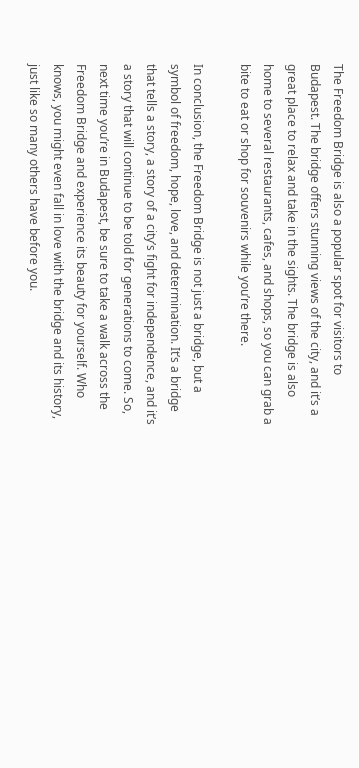The Freedom Bridge is also a popular spot for visitors to Budapest. The bridge offers stunning views of the city, and it’s a great place to relax and take in the sights. The bridge is also home to several restaurants, cafes, and shops, so you can grab a bite to eat or shop for souvenirs while you’re there.

In conclusion, the Freedom Bridge is not just a bridge, but a symbol of freedom, hope, love, and determination. It’s a bridge that tells a story, a story of a city’s fight for independence, and it’s a story that will continue to be told for generations to come. So, next time you’re in Budapest, be sure to take a walk across the Freedom Bridge and experience its beauty for yourself. Who knows, you might even fall in love with the bridge and its history, just like so many others have before you.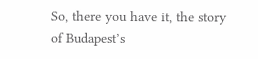So, there you have it, the story of Budapest’s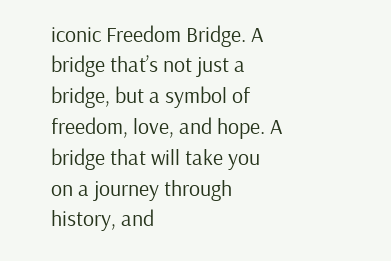iconic Freedom Bridge. A bridge that’s not just a bridge, but a symbol of freedom, love, and hope. A bridge that will take you on a journey through history, and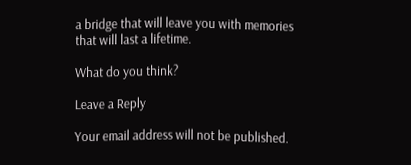a bridge that will leave you with memories that will last a lifetime.

What do you think?

Leave a Reply

Your email address will not be published.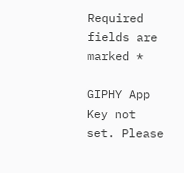Required fields are marked *

GIPHY App Key not set. Please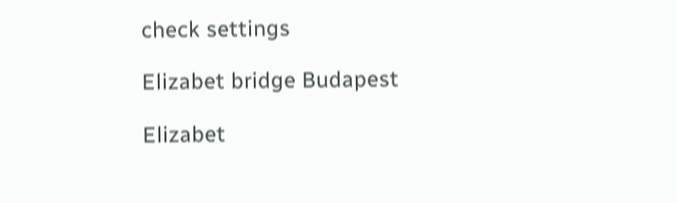check settings

Elizabet bridge Budapest

Elizabet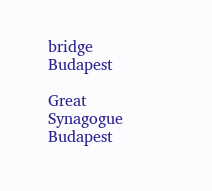bridge Budapest

Great Synagogue Budapest